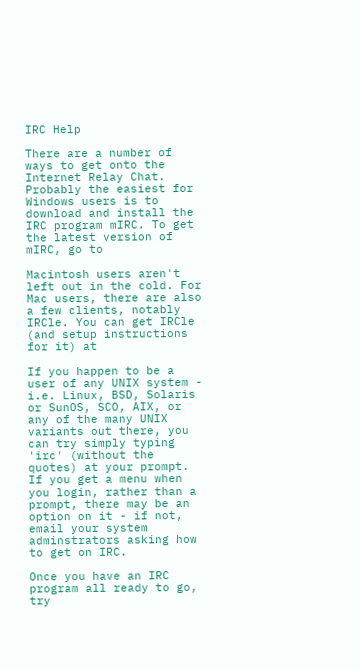IRC Help

There are a number of ways to get onto the Internet Relay Chat. Probably the easiest for Windows users is to download and install the IRC program mIRC. To get the latest version of mIRC, go to

Macintosh users aren't left out in the cold. For Mac users, there are also a few clients, notably IRCle. You can get IRCle (and setup instructions for it) at

If you happen to be a user of any UNIX system - i.e. Linux, BSD, Solaris or SunOS, SCO, AIX, or any of the many UNIX variants out there, you can try simply typing 'irc' (without the quotes) at your prompt. If you get a menu when you login, rather than a prompt, there may be an option on it - if not, email your system adminstrators asking how to get on IRC.

Once you have an IRC program all ready to go, try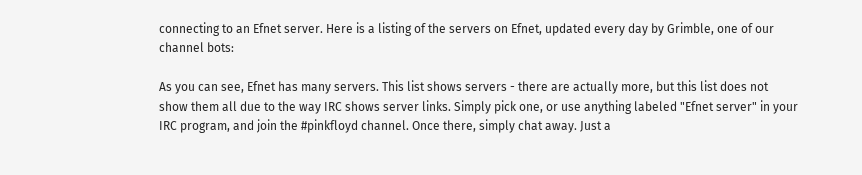connecting to an Efnet server. Here is a listing of the servers on Efnet, updated every day by Grimble, one of our channel bots:

As you can see, Efnet has many servers. This list shows servers - there are actually more, but this list does not show them all due to the way IRC shows server links. Simply pick one, or use anything labeled "Efnet server" in your IRC program, and join the #pinkfloyd channel. Once there, simply chat away. Just a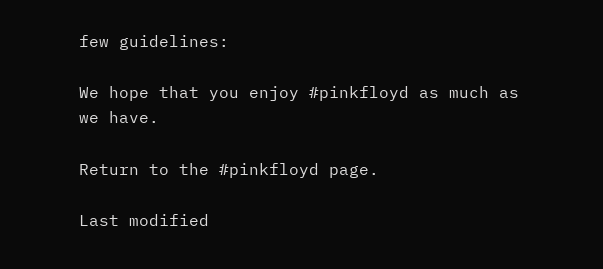few guidelines:

We hope that you enjoy #pinkfloyd as much as we have.

Return to the #pinkfloyd page.

Last modified